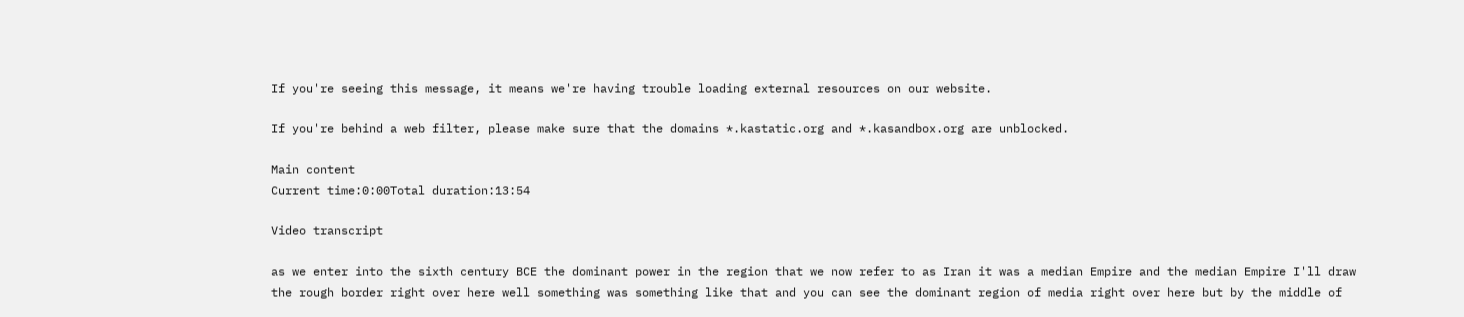If you're seeing this message, it means we're having trouble loading external resources on our website.

If you're behind a web filter, please make sure that the domains *.kastatic.org and *.kasandbox.org are unblocked.

Main content
Current time:0:00Total duration:13:54

Video transcript

as we enter into the sixth century BCE the dominant power in the region that we now refer to as Iran it was a median Empire and the median Empire I'll draw the rough border right over here well something was something like that and you can see the dominant region of media right over here but by the middle of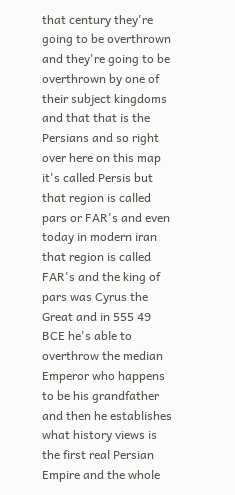that century they're going to be overthrown and they're going to be overthrown by one of their subject kingdoms and that that is the Persians and so right over here on this map it's called Persis but that region is called pars or FAR's and even today in modern iran that region is called FAR's and the king of pars was Cyrus the Great and in 555 49 BCE he's able to overthrow the median Emperor who happens to be his grandfather and then he establishes what history views is the first real Persian Empire and the whole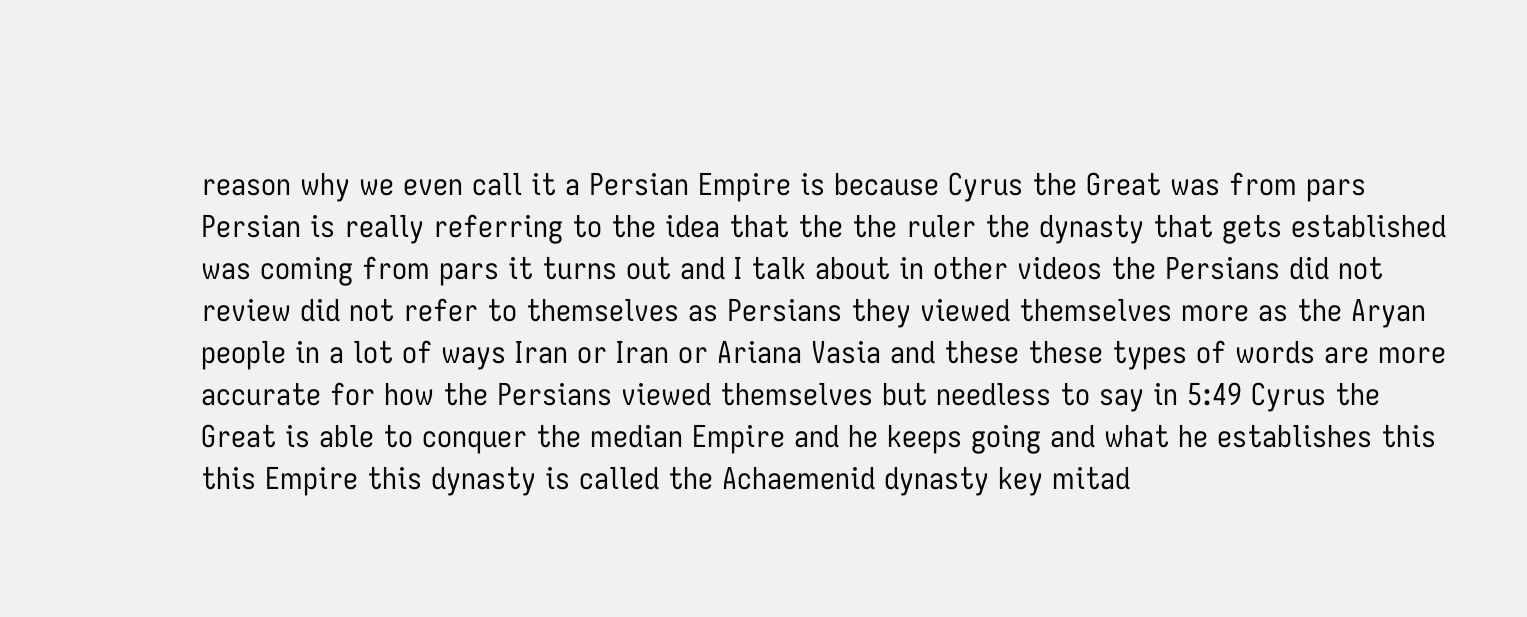reason why we even call it a Persian Empire is because Cyrus the Great was from pars Persian is really referring to the idea that the the ruler the dynasty that gets established was coming from pars it turns out and I talk about in other videos the Persians did not review did not refer to themselves as Persians they viewed themselves more as the Aryan people in a lot of ways Iran or Iran or Ariana Vasia and these these types of words are more accurate for how the Persians viewed themselves but needless to say in 5:49 Cyrus the Great is able to conquer the median Empire and he keeps going and what he establishes this this Empire this dynasty is called the Achaemenid dynasty key mitad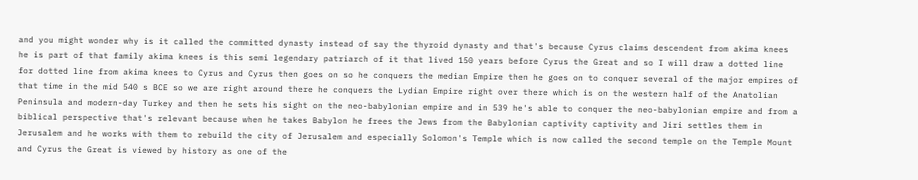and you might wonder why is it called the committed dynasty instead of say the thyroid dynasty and that's because Cyrus claims descendent from akima knees he is part of that family akima knees is this semi legendary patriarch of it that lived 150 years before Cyrus the Great and so I will draw a dotted line for dotted line from akima knees to Cyrus and Cyrus then goes on so he conquers the median Empire then he goes on to conquer several of the major empires of that time in the mid 540 s BCE so we are right around there he conquers the Lydian Empire right over there which is on the western half of the Anatolian Peninsula and modern-day Turkey and then he sets his sight on the neo-babylonian empire and in 539 he's able to conquer the neo-babylonian empire and from a biblical perspective that's relevant because when he takes Babylon he frees the Jews from the Babylonian captivity captivity and Jiri settles them in Jerusalem and he works with them to rebuild the city of Jerusalem and especially Solomon's Temple which is now called the second temple on the Temple Mount and Cyrus the Great is viewed by history as one of the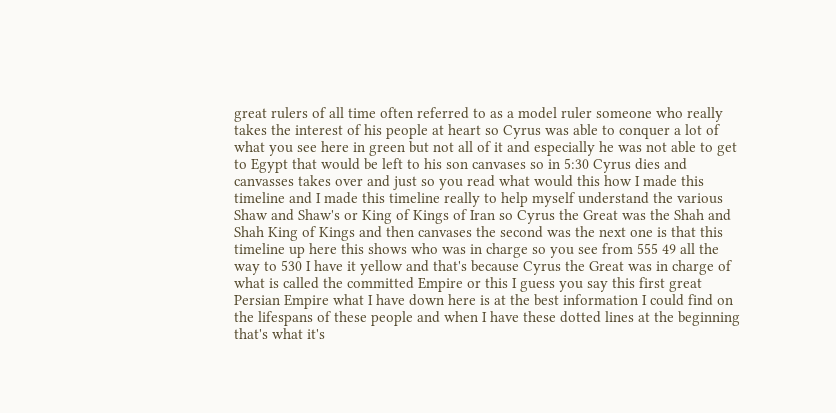great rulers of all time often referred to as a model ruler someone who really takes the interest of his people at heart so Cyrus was able to conquer a lot of what you see here in green but not all of it and especially he was not able to get to Egypt that would be left to his son canvases so in 5:30 Cyrus dies and canvasses takes over and just so you read what would this how I made this timeline and I made this timeline really to help myself understand the various Shaw and Shaw's or King of Kings of Iran so Cyrus the Great was the Shah and Shah King of Kings and then canvases the second was the next one is that this timeline up here this shows who was in charge so you see from 555 49 all the way to 530 I have it yellow and that's because Cyrus the Great was in charge of what is called the committed Empire or this I guess you say this first great Persian Empire what I have down here is at the best information I could find on the lifespans of these people and when I have these dotted lines at the beginning that's what it's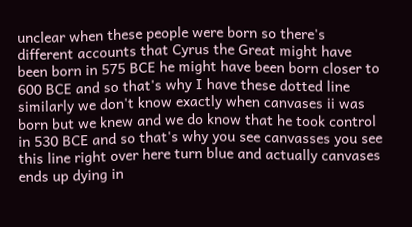unclear when these people were born so there's different accounts that Cyrus the Great might have been born in 575 BCE he might have been born closer to 600 BCE and so that's why I have these dotted line similarly we don't know exactly when canvases ii was born but we knew and we do know that he took control in 530 BCE and so that's why you see canvasses you see this line right over here turn blue and actually canvases ends up dying in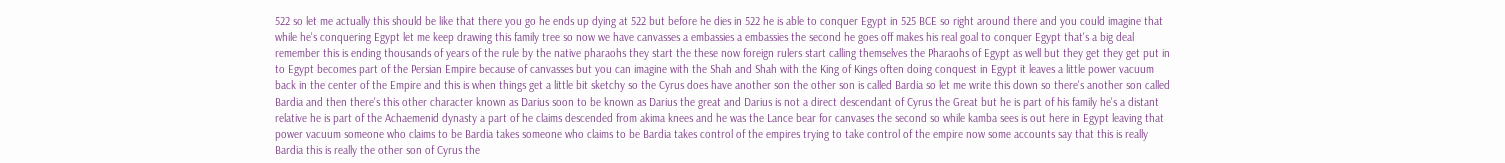522 so let me actually this should be like that there you go he ends up dying at 522 but before he dies in 522 he is able to conquer Egypt in 525 BCE so right around there and you could imagine that while he's conquering Egypt let me keep drawing this family tree so now we have canvasses a embassies a embassies the second he goes off makes his real goal to conquer Egypt that's a big deal remember this is ending thousands of years of the rule by the native pharaohs they start the these now foreign rulers start calling themselves the Pharaohs of Egypt as well but they get they get put in to Egypt becomes part of the Persian Empire because of canvasses but you can imagine with the Shah and Shah with the King of Kings often doing conquest in Egypt it leaves a little power vacuum back in the center of the Empire and this is when things get a little bit sketchy so the Cyrus does have another son the other son is called Bardia so let me write this down so there's another son called Bardia and then there's this other character known as Darius soon to be known as Darius the great and Darius is not a direct descendant of Cyrus the Great but he is part of his family he's a distant relative he is part of the Achaemenid dynasty a part of he claims descended from akima knees and he was the Lance bear for canvases the second so while kamba sees is out here in Egypt leaving that power vacuum someone who claims to be Bardia takes someone who claims to be Bardia takes control of the empires trying to take control of the empire now some accounts say that this is really Bardia this is really the other son of Cyrus the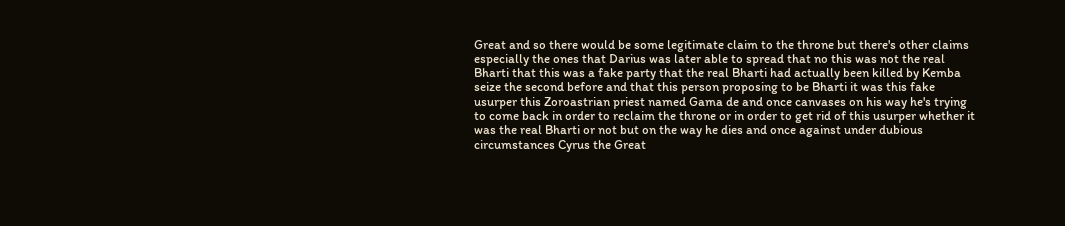Great and so there would be some legitimate claim to the throne but there's other claims especially the ones that Darius was later able to spread that no this was not the real Bharti that this was a fake party that the real Bharti had actually been killed by Kemba seize the second before and that this person proposing to be Bharti it was this fake usurper this Zoroastrian priest named Gama de and once canvases on his way he's trying to come back in order to reclaim the throne or in order to get rid of this usurper whether it was the real Bharti or not but on the way he dies and once against under dubious circumstances Cyrus the Great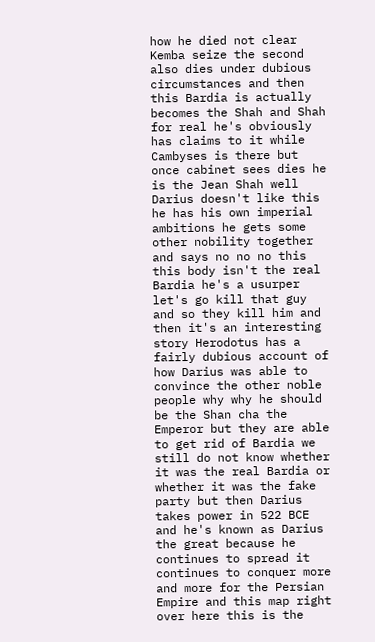how he died not clear Kemba seize the second also dies under dubious circumstances and then this Bardia is actually becomes the Shah and Shah for real he's obviously has claims to it while Cambyses is there but once cabinet sees dies he is the Jean Shah well Darius doesn't like this he has his own imperial ambitions he gets some other nobility together and says no no no this this body isn't the real Bardia he's a usurper let's go kill that guy and so they kill him and then it's an interesting story Herodotus has a fairly dubious account of how Darius was able to convince the other noble people why why he should be the Shan cha the Emperor but they are able to get rid of Bardia we still do not know whether it was the real Bardia or whether it was the fake party but then Darius takes power in 522 BCE and he's known as Darius the great because he continues to spread it continues to conquer more and more for the Persian Empire and this map right over here this is the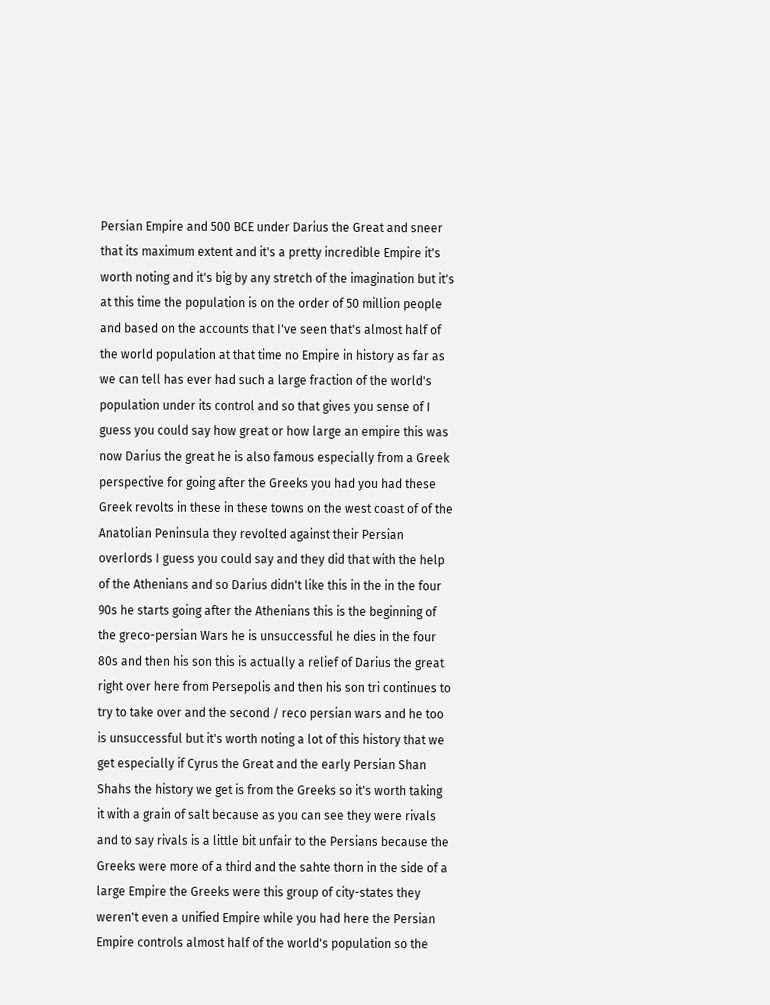Persian Empire and 500 BCE under Darius the Great and sneer that its maximum extent and it's a pretty incredible Empire it's worth noting and it's big by any stretch of the imagination but it's at this time the population is on the order of 50 million people and based on the accounts that I've seen that's almost half of the world population at that time no Empire in history as far as we can tell has ever had such a large fraction of the world's population under its control and so that gives you sense of I guess you could say how great or how large an empire this was now Darius the great he is also famous especially from a Greek perspective for going after the Greeks you had you had these Greek revolts in these in these towns on the west coast of of the Anatolian Peninsula they revolted against their Persian overlords I guess you could say and they did that with the help of the Athenians and so Darius didn't like this in the in the four 90s he starts going after the Athenians this is the beginning of the greco-persian Wars he is unsuccessful he dies in the four 80s and then his son this is actually a relief of Darius the great right over here from Persepolis and then his son tri continues to try to take over and the second / reco persian wars and he too is unsuccessful but it's worth noting a lot of this history that we get especially if Cyrus the Great and the early Persian Shan Shahs the history we get is from the Greeks so it's worth taking it with a grain of salt because as you can see they were rivals and to say rivals is a little bit unfair to the Persians because the Greeks were more of a third and the sahte thorn in the side of a large Empire the Greeks were this group of city-states they weren't even a unified Empire while you had here the Persian Empire controls almost half of the world's population so the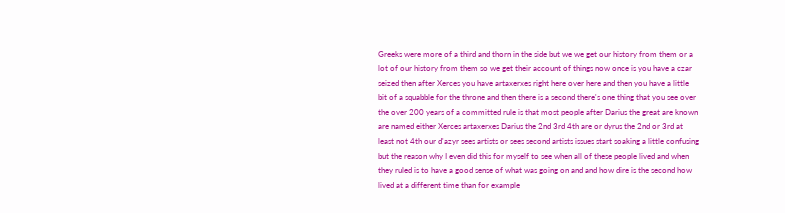Greeks were more of a third and thorn in the side but we we get our history from them or a lot of our history from them so we get their account of things now once is you have a czar seized then after Xerces you have artaxerxes right here over here and then you have a little bit of a squabble for the throne and then there is a second there's one thing that you see over the over 200 years of a committed rule is that most people after Darius the great are known are named either Xerces artaxerxes Darius the 2nd 3rd 4th are or dyrus the 2nd or 3rd at least not 4th our d'azyr sees artists or sees second artists issues start soaking a little confusing but the reason why I even did this for myself to see when all of these people lived and when they ruled is to have a good sense of what was going on and and how dire is the second how lived at a different time than for example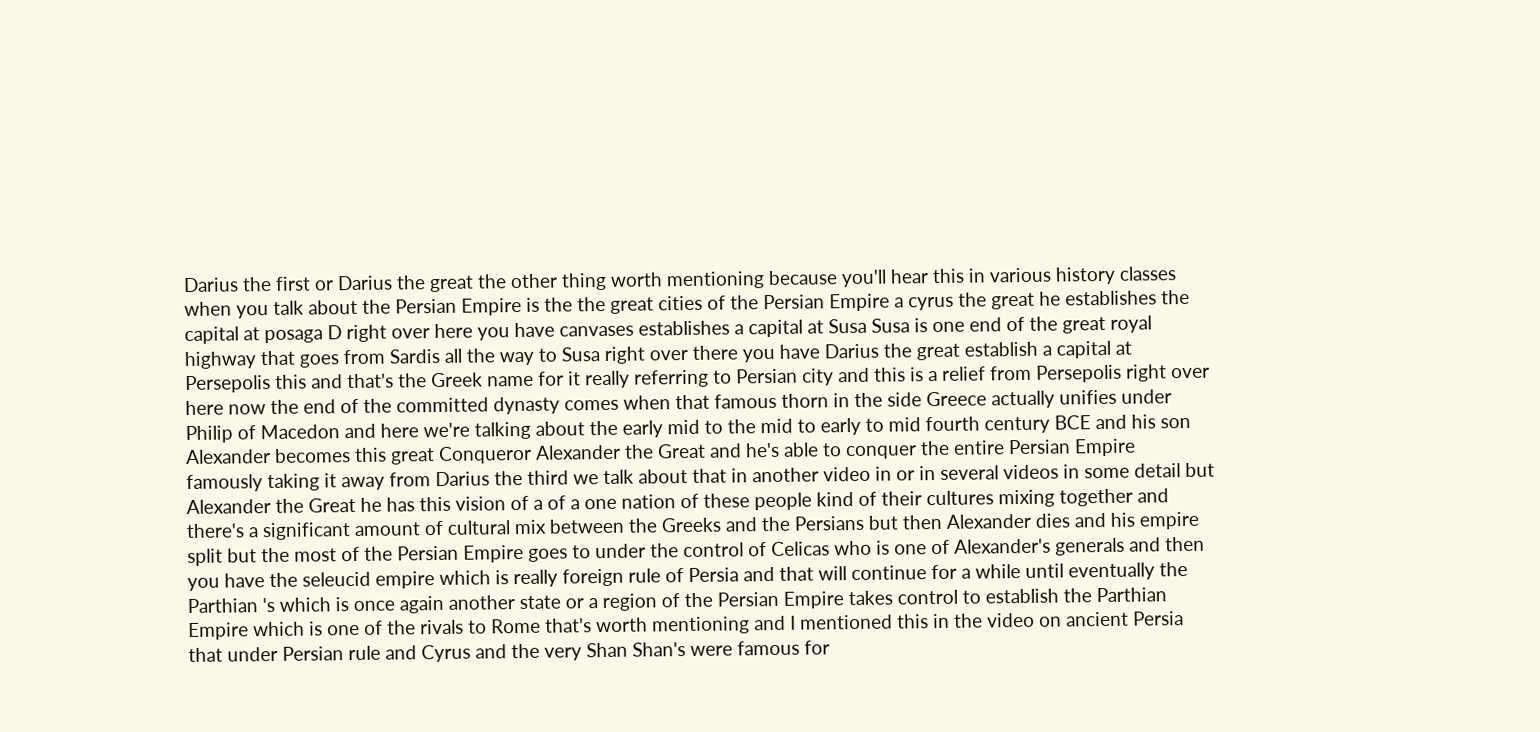Darius the first or Darius the great the other thing worth mentioning because you'll hear this in various history classes when you talk about the Persian Empire is the the great cities of the Persian Empire a cyrus the great he establishes the capital at posaga D right over here you have canvases establishes a capital at Susa Susa is one end of the great royal highway that goes from Sardis all the way to Susa right over there you have Darius the great establish a capital at Persepolis this and that's the Greek name for it really referring to Persian city and this is a relief from Persepolis right over here now the end of the committed dynasty comes when that famous thorn in the side Greece actually unifies under Philip of Macedon and here we're talking about the early mid to the mid to early to mid fourth century BCE and his son Alexander becomes this great Conqueror Alexander the Great and he's able to conquer the entire Persian Empire famously taking it away from Darius the third we talk about that in another video in or in several videos in some detail but Alexander the Great he has this vision of a of a one nation of these people kind of their cultures mixing together and there's a significant amount of cultural mix between the Greeks and the Persians but then Alexander dies and his empire split but the most of the Persian Empire goes to under the control of Celicas who is one of Alexander's generals and then you have the seleucid empire which is really foreign rule of Persia and that will continue for a while until eventually the Parthian 's which is once again another state or a region of the Persian Empire takes control to establish the Parthian Empire which is one of the rivals to Rome that's worth mentioning and I mentioned this in the video on ancient Persia that under Persian rule and Cyrus and the very Shan Shan's were famous for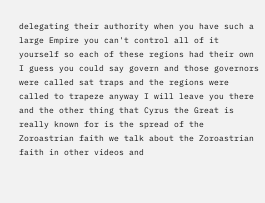delegating their authority when you have such a large Empire you can't control all of it yourself so each of these regions had their own I guess you could say govern and those governors were called sat traps and the regions were called to trapeze anyway I will leave you there and the other thing that Cyrus the Great is really known for is the spread of the Zoroastrian faith we talk about the Zoroastrian faith in other videos and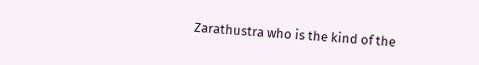Zarathustra who is the kind of the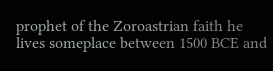prophet of the Zoroastrian faith he lives someplace between 1500 BCE and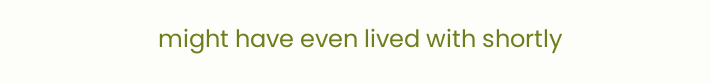might have even lived with shortly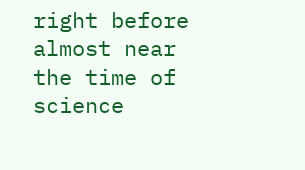right before almost near the time of science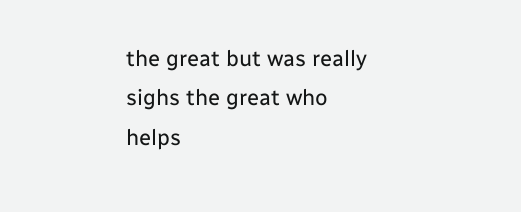the great but was really sighs the great who helps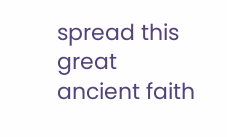spread this great ancient faith